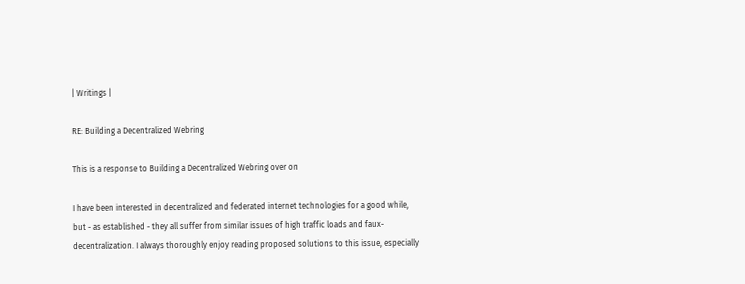| Writings |

RE: Building a Decentralized Webring

This is a response to Building a Decentralized Webring over on

I have been interested in decentralized and federated internet technologies for a good while, but - as established - they all suffer from similar issues of high traffic loads and faux-decentralization. I always thoroughly enjoy reading proposed solutions to this issue, especially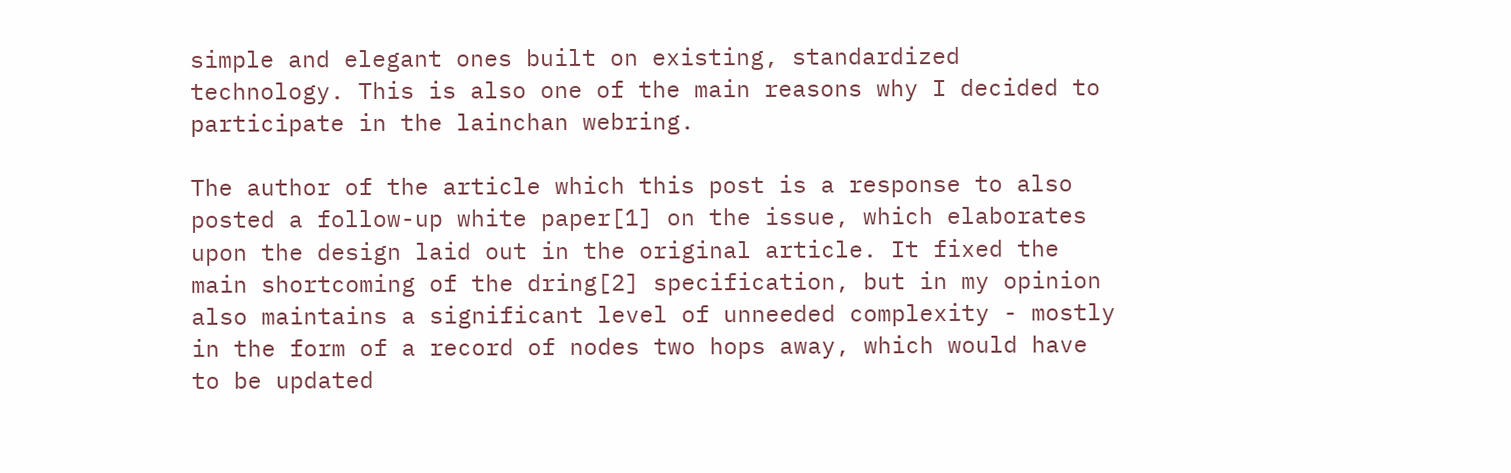simple and elegant ones built on existing, standardized technology. This is also one of the main reasons why I decided to participate in the lainchan webring.

The author of the article which this post is a response to also posted a follow-up white paper[1] on the issue, which elaborates upon the design laid out in the original article. It fixed the main shortcoming of the dring[2] specification, but in my opinion also maintains a significant level of unneeded complexity - mostly in the form of a record of nodes two hops away, which would have to be updated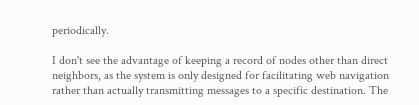periodically.

I don't see the advantage of keeping a record of nodes other than direct neighbors, as the system is only designed for facilitating web navigation rather than actually transmitting messages to a specific destination. The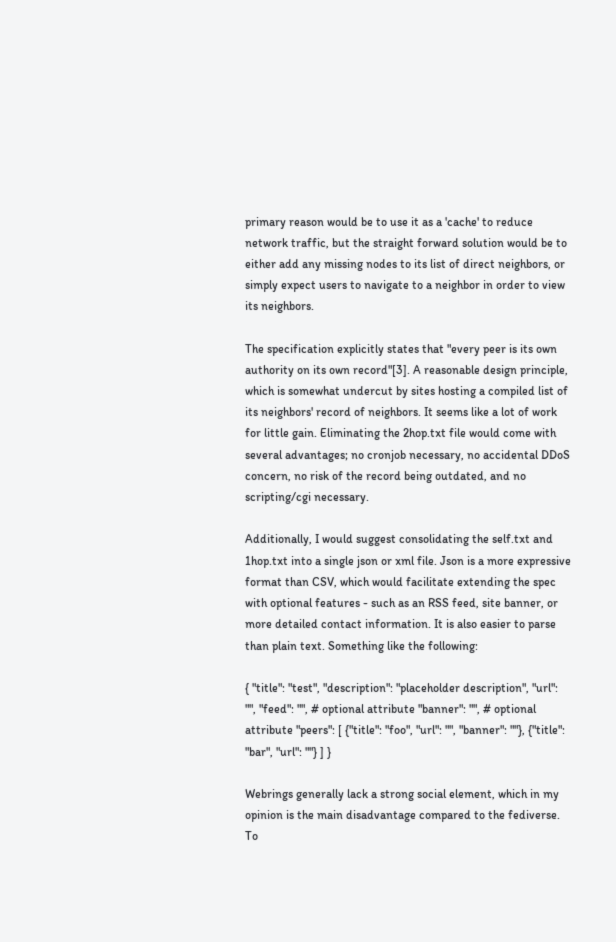primary reason would be to use it as a 'cache' to reduce network traffic, but the straight forward solution would be to either add any missing nodes to its list of direct neighbors, or simply expect users to navigate to a neighbor in order to view its neighbors.

The specification explicitly states that "every peer is its own authority on its own record"[3]. A reasonable design principle, which is somewhat undercut by sites hosting a compiled list of its neighbors' record of neighbors. It seems like a lot of work for little gain. Eliminating the 2hop.txt file would come with several advantages; no cronjob necessary, no accidental DDoS concern, no risk of the record being outdated, and no scripting/cgi necessary.

Additionally, I would suggest consolidating the self.txt and 1hop.txt into a single json or xml file. Json is a more expressive format than CSV, which would facilitate extending the spec with optional features - such as an RSS feed, site banner, or more detailed contact information. It is also easier to parse than plain text. Something like the following:

{ "title": "test", "description": "placeholder description", "url": "", "feed": "", # optional attribute "banner": "", # optional attribute "peers": [ {"title": "foo", "url": "", "banner": ""}, {"title": "bar", "url": ""} ] }

Webrings generally lack a strong social element, which in my opinion is the main disadvantage compared to the fediverse. To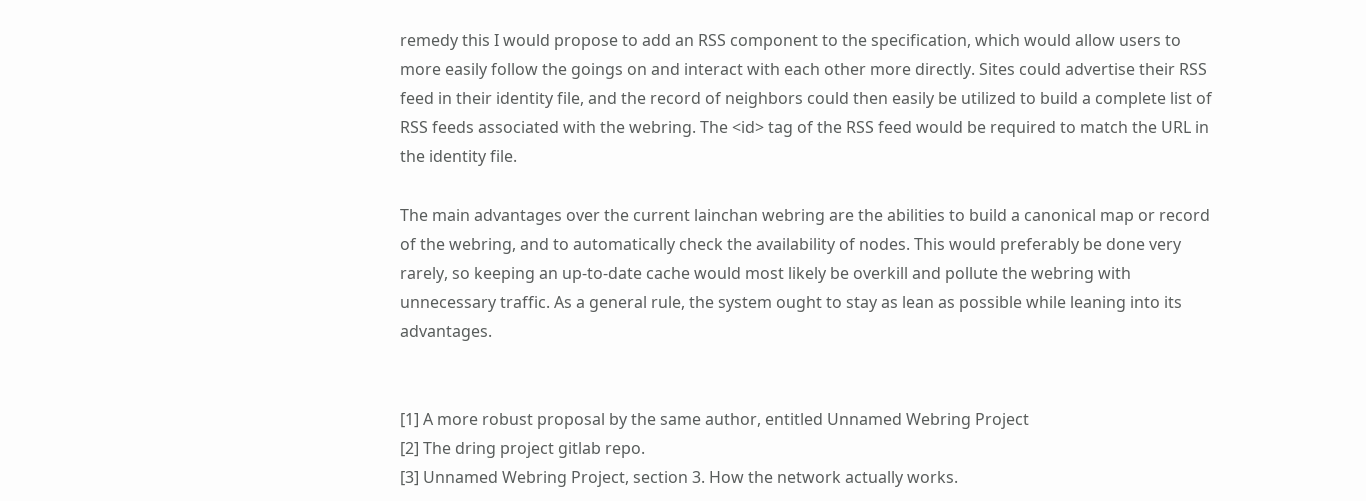remedy this I would propose to add an RSS component to the specification, which would allow users to more easily follow the goings on and interact with each other more directly. Sites could advertise their RSS feed in their identity file, and the record of neighbors could then easily be utilized to build a complete list of RSS feeds associated with the webring. The <id> tag of the RSS feed would be required to match the URL in the identity file.

The main advantages over the current lainchan webring are the abilities to build a canonical map or record of the webring, and to automatically check the availability of nodes. This would preferably be done very rarely, so keeping an up-to-date cache would most likely be overkill and pollute the webring with unnecessary traffic. As a general rule, the system ought to stay as lean as possible while leaning into its advantages.


[1] A more robust proposal by the same author, entitled Unnamed Webring Project
[2] The dring project gitlab repo.
[3] Unnamed Webring Project, section 3. How the network actually works.